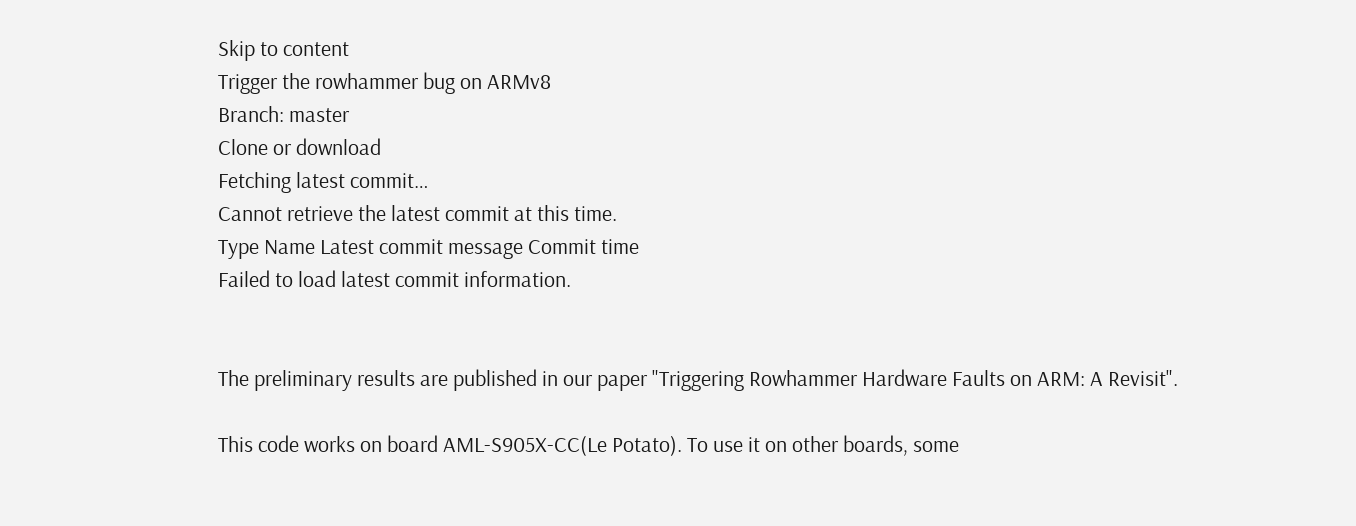Skip to content
Trigger the rowhammer bug on ARMv8
Branch: master
Clone or download
Fetching latest commit…
Cannot retrieve the latest commit at this time.
Type Name Latest commit message Commit time
Failed to load latest commit information.


The preliminary results are published in our paper "Triggering Rowhammer Hardware Faults on ARM: A Revisit".

This code works on board AML-S905X-CC(Le Potato). To use it on other boards, some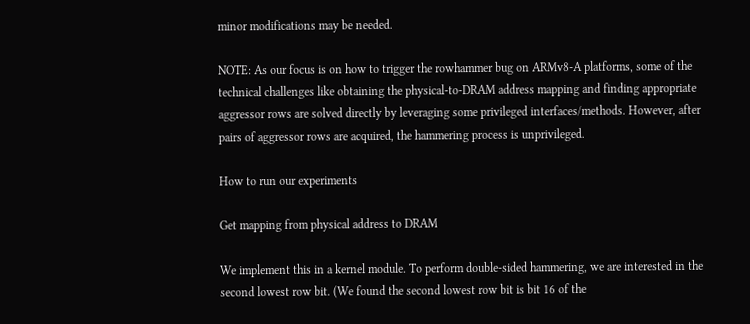minor modifications may be needed.

NOTE: As our focus is on how to trigger the rowhammer bug on ARMv8-A platforms, some of the technical challenges like obtaining the physical-to-DRAM address mapping and finding appropriate aggressor rows are solved directly by leveraging some privileged interfaces/methods. However, after pairs of aggressor rows are acquired, the hammering process is unprivileged.

How to run our experiments

Get mapping from physical address to DRAM

We implement this in a kernel module. To perform double-sided hammering, we are interested in the second lowest row bit. (We found the second lowest row bit is bit 16 of the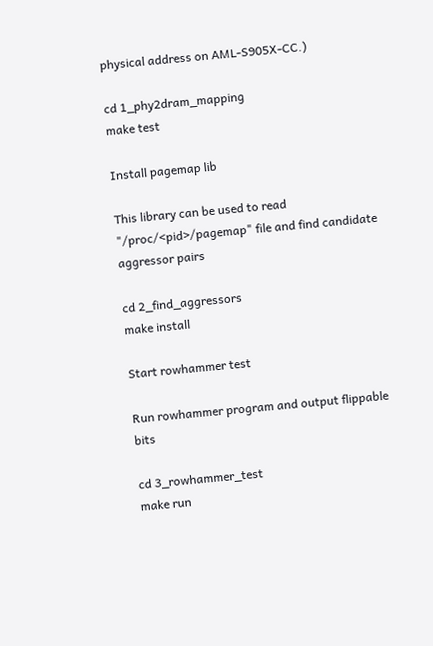physical address on AML-S905X-CC.)

cd 1_phy2dram_mapping
make test

Install pagemap lib

This library can be used to read "/proc/<pid>/pagemap" file and find candidate aggressor pairs

cd 2_find_aggressors
make install

Start rowhammer test

Run rowhammer program and output flippable bits

cd 3_rowhammer_test
make run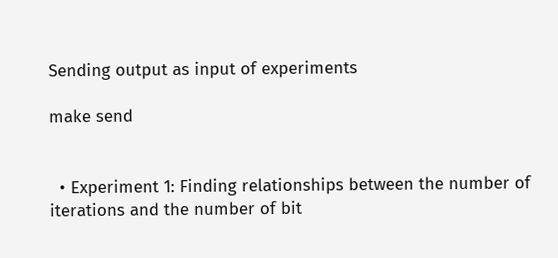Sending output as input of experiments

make send


  • Experiment 1: Finding relationships between the number of iterations and the number of bit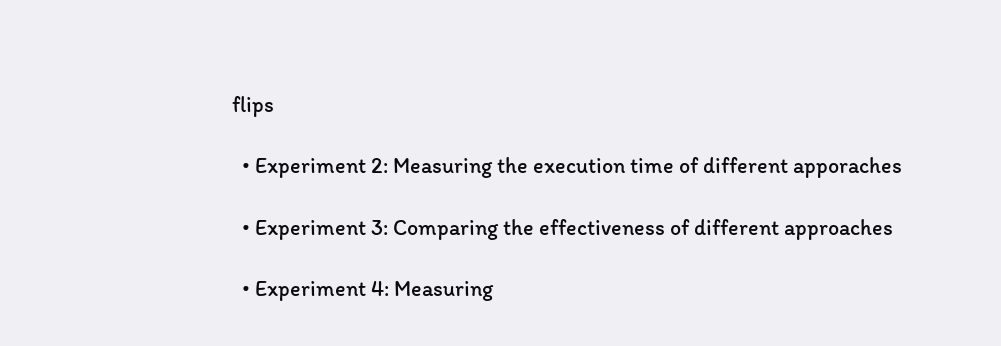flips

  • Experiment 2: Measuring the execution time of different apporaches

  • Experiment 3: Comparing the effectiveness of different approaches

  • Experiment 4: Measuring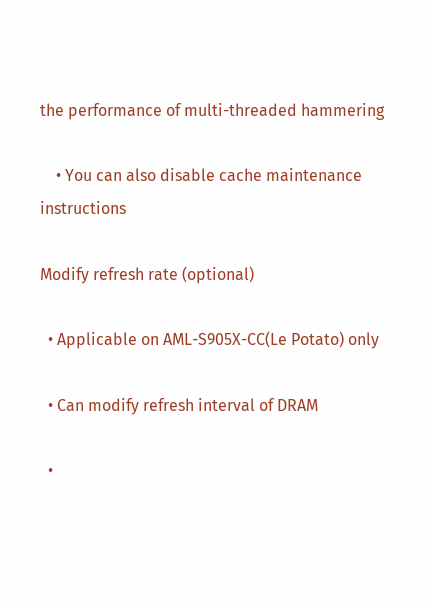the performance of multi-threaded hammering

    • You can also disable cache maintenance instructions

Modify refresh rate (optional)

  • Applicable on AML-S905X-CC(Le Potato) only

  • Can modify refresh interval of DRAM

  •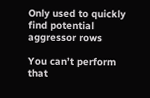Only used to quickly find potential aggressor rows

You can’t perform that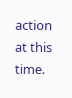action at this time.